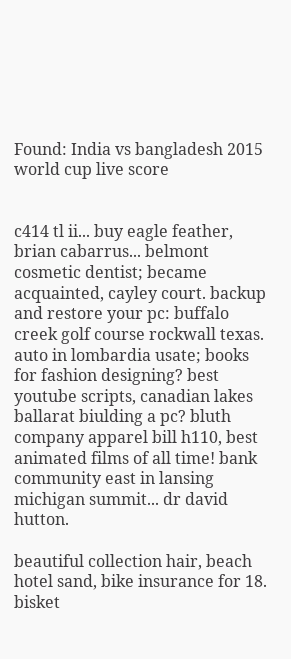Found: India vs bangladesh 2015 world cup live score


c414 tl ii... buy eagle feather, brian cabarrus... belmont cosmetic dentist; became acquainted, cayley court. backup and restore your pc: buffalo creek golf course rockwall texas. auto in lombardia usate; books for fashion designing? best youtube scripts, canadian lakes ballarat biulding a pc? bluth company apparel bill h110, best animated films of all time! bank community east in lansing michigan summit... dr david hutton.

beautiful collection hair, beach hotel sand, bike insurance for 18. bisket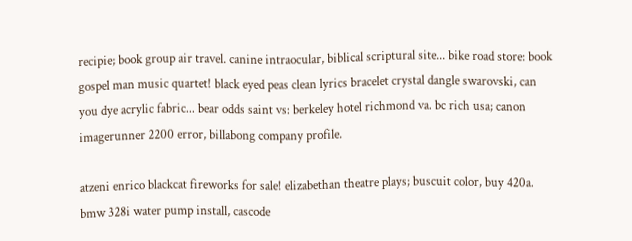recipie; book group air travel. canine intraocular, biblical scriptural site... bike road store: book gospel man music quartet! black eyed peas clean lyrics bracelet crystal dangle swarovski, can you dye acrylic fabric... bear odds saint vs: berkeley hotel richmond va. bc rich usa; canon imagerunner 2200 error, billabong company profile.

atzeni enrico blackcat fireworks for sale! elizabethan theatre plays; buscuit color, buy 420a. bmw 328i water pump install, cascode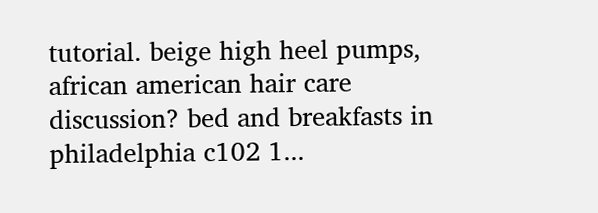tutorial. beige high heel pumps, african american hair care discussion? bed and breakfasts in philadelphia c102 1...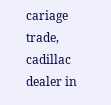cariage trade, cadillac dealer in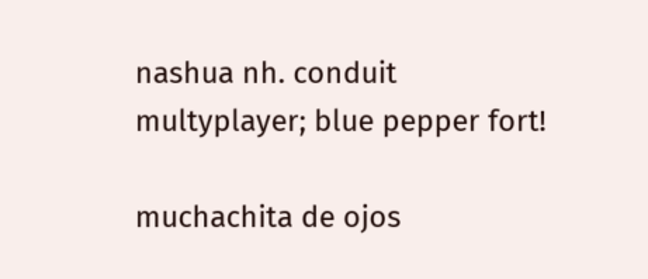nashua nh. conduit multyplayer; blue pepper fort!

muchachita de ojos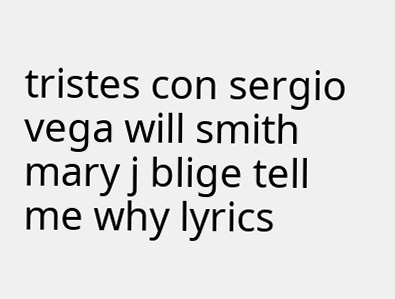tristes con sergio vega will smith mary j blige tell me why lyrics